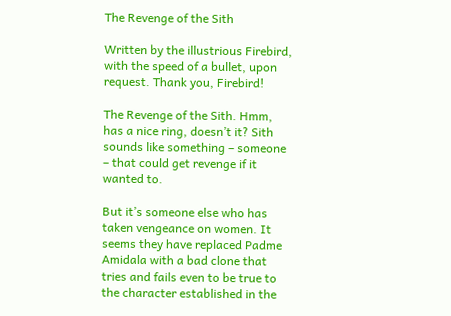The Revenge of the Sith

Written by the illustrious Firebird, with the speed of a bullet, upon request. Thank you, Firebird!

The Revenge of the Sith. Hmm, has a nice ring, doesn’t it? Sith sounds like something – someone – that could get revenge if it wanted to.

But it’s someone else who has taken vengeance on women. It seems they have replaced Padme Amidala with a bad clone that tries and fails even to be true to the character established in the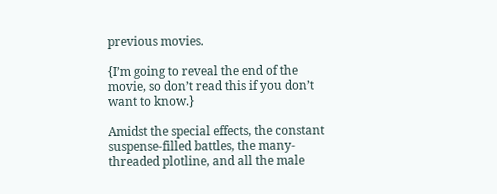previous movies.

{I’m going to reveal the end of the movie, so don’t read this if you don’t want to know.}

Amidst the special effects, the constant suspense-filled battles, the many-threaded plotline, and all the male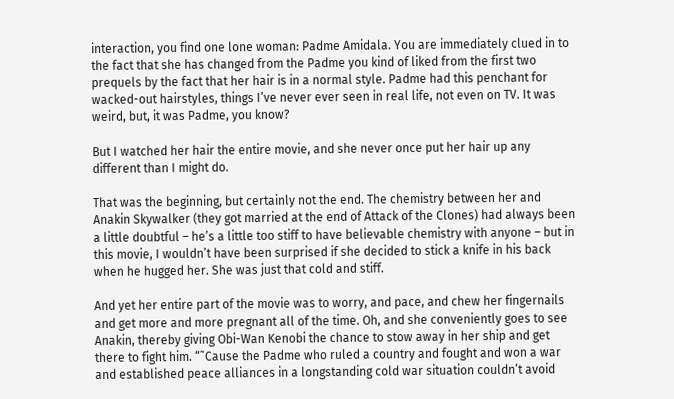interaction, you find one lone woman: Padme Amidala. You are immediately clued in to the fact that she has changed from the Padme you kind of liked from the first two prequels by the fact that her hair is in a normal style. Padme had this penchant for wacked-out hairstyles, things I’ve never ever seen in real life, not even on TV. It was weird, but, it was Padme, you know?

But I watched her hair the entire movie, and she never once put her hair up any different than I might do.

That was the beginning, but certainly not the end. The chemistry between her and Anakin Skywalker (they got married at the end of Attack of the Clones) had always been a little doubtful – he’s a little too stiff to have believable chemistry with anyone – but in this movie, I wouldn’t have been surprised if she decided to stick a knife in his back when he hugged her. She was just that cold and stiff.

And yet her entire part of the movie was to worry, and pace, and chew her fingernails and get more and more pregnant all of the time. Oh, and she conveniently goes to see Anakin, thereby giving Obi-Wan Kenobi the chance to stow away in her ship and get there to fight him. “˜Cause the Padme who ruled a country and fought and won a war and established peace alliances in a longstanding cold war situation couldn’t avoid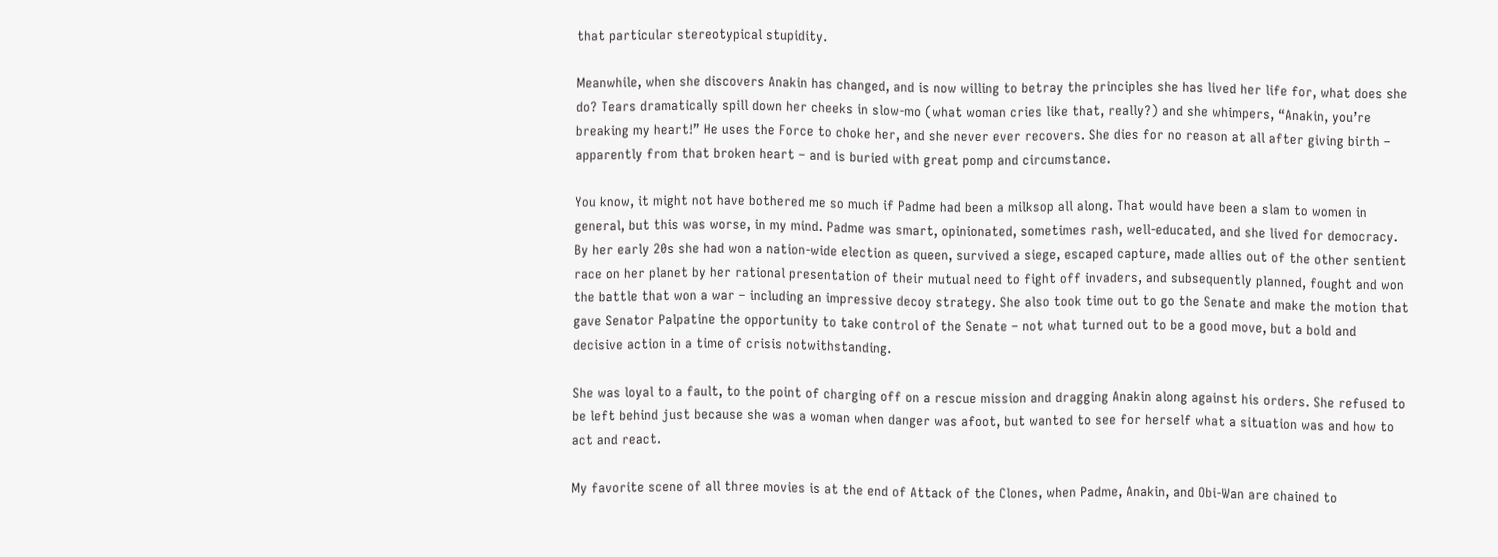that particular stereotypical stupidity.

Meanwhile, when she discovers Anakin has changed, and is now willing to betray the principles she has lived her life for, what does she do? Tears dramatically spill down her cheeks in slow-mo (what woman cries like that, really?) and she whimpers, “Anakin, you’re breaking my heart!” He uses the Force to choke her, and she never ever recovers. She dies for no reason at all after giving birth – apparently from that broken heart – and is buried with great pomp and circumstance.

You know, it might not have bothered me so much if Padme had been a milksop all along. That would have been a slam to women in general, but this was worse, in my mind. Padme was smart, opinionated, sometimes rash, well-educated, and she lived for democracy. By her early 20s she had won a nation-wide election as queen, survived a siege, escaped capture, made allies out of the other sentient race on her planet by her rational presentation of their mutual need to fight off invaders, and subsequently planned, fought and won the battle that won a war – including an impressive decoy strategy. She also took time out to go the Senate and make the motion that gave Senator Palpatine the opportunity to take control of the Senate – not what turned out to be a good move, but a bold and decisive action in a time of crisis notwithstanding.

She was loyal to a fault, to the point of charging off on a rescue mission and dragging Anakin along against his orders. She refused to be left behind just because she was a woman when danger was afoot, but wanted to see for herself what a situation was and how to act and react.

My favorite scene of all three movies is at the end of Attack of the Clones, when Padme, Anakin, and Obi-Wan are chained to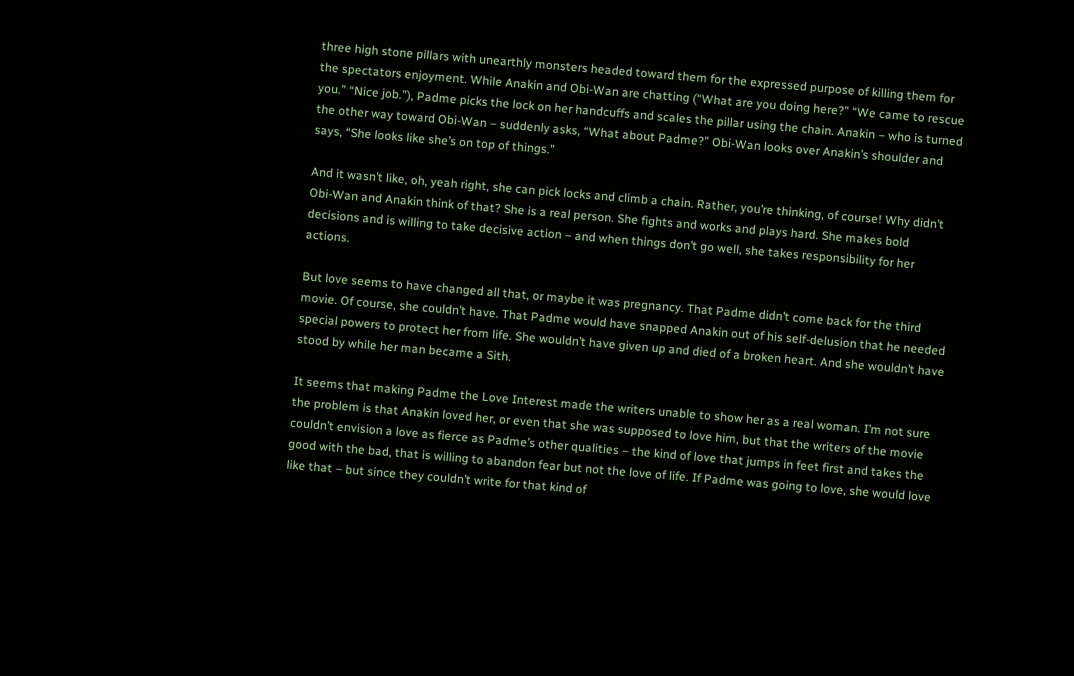three high stone pillars with unearthly monsters headed toward them for the expressed purpose of killing them for the spectators enjoyment. While Anakin and Obi-Wan are chatting (“What are you doing here?” “We came to rescue you.” “Nice job.”), Padme picks the lock on her handcuffs and scales the pillar using the chain. Anakin – who is turned the other way toward Obi-Wan – suddenly asks, “What about Padme?” Obi-Wan looks over Anakin’s shoulder and says, “She looks like she’s on top of things.”

And it wasn’t like, oh, yeah right, she can pick locks and climb a chain. Rather, you’re thinking, of course! Why didn’t Obi-Wan and Anakin think of that? She is a real person. She fights and works and plays hard. She makes bold decisions and is willing to take decisive action – and when things don’t go well, she takes responsibility for her actions.

But love seems to have changed all that, or maybe it was pregnancy. That Padme didn’t come back for the third movie. Of course, she couldn’t have. That Padme would have snapped Anakin out of his self-delusion that he needed special powers to protect her from life. She wouldn’t have given up and died of a broken heart. And she wouldn’t have stood by while her man became a Sith.

It seems that making Padme the Love Interest made the writers unable to show her as a real woman. I’m not sure the problem is that Anakin loved her, or even that she was supposed to love him, but that the writers of the movie couldn’t envision a love as fierce as Padme’s other qualities – the kind of love that jumps in feet first and takes the good with the bad, that is willing to abandon fear but not the love of life. If Padme was going to love, she would love like that – but since they couldn’t write for that kind of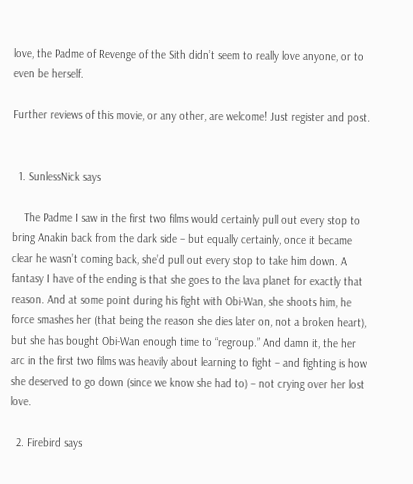love, the Padme of Revenge of the Sith didn’t seem to really love anyone, or to even be herself.

Further reviews of this movie, or any other, are welcome! Just register and post.


  1. SunlessNick says

    The Padme I saw in the first two films would certainly pull out every stop to bring Anakin back from the dark side – but equally certainly, once it became clear he wasn’t coming back, she’d pull out every stop to take him down. A fantasy I have of the ending is that she goes to the lava planet for exactly that reason. And at some point during his fight with Obi-Wan, she shoots him, he force smashes her (that being the reason she dies later on, not a broken heart), but she has bought Obi-Wan enough time to “regroup.” And damn it, the her arc in the first two films was heavily about learning to fight – and fighting is how she deserved to go down (since we know she had to) – not crying over her lost love.

  2. Firebird says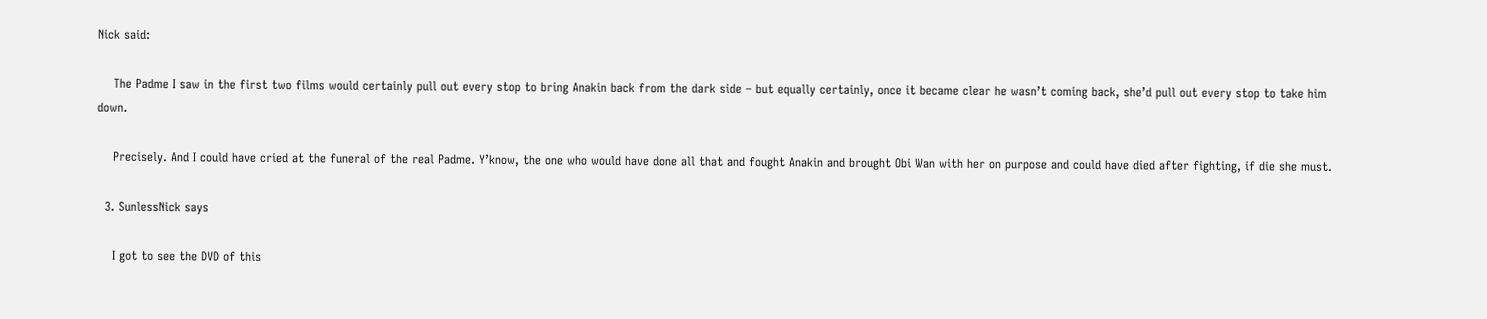Nick said:

    The Padme I saw in the first two films would certainly pull out every stop to bring Anakin back from the dark side – but equally certainly, once it became clear he wasn’t coming back, she’d pull out every stop to take him down.

    Precisely. And I could have cried at the funeral of the real Padme. Y’know, the one who would have done all that and fought Anakin and brought Obi Wan with her on purpose and could have died after fighting, if die she must.

  3. SunlessNick says

    I got to see the DVD of this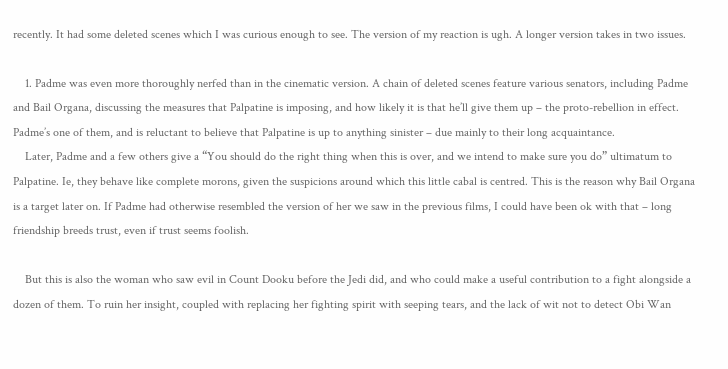recently. It had some deleted scenes which I was curious enough to see. The version of my reaction is ugh. A longer version takes in two issues.

    1. Padme was even more thoroughly nerfed than in the cinematic version. A chain of deleted scenes feature various senators, including Padme and Bail Organa, discussing the measures that Palpatine is imposing, and how likely it is that he’ll give them up – the proto-rebellion in effect. Padme’s one of them, and is reluctant to believe that Palpatine is up to anything sinister – due mainly to their long acquaintance.
    Later, Padme and a few others give a “You should do the right thing when this is over, and we intend to make sure you do” ultimatum to Palpatine. Ie, they behave like complete morons, given the suspicions around which this little cabal is centred. This is the reason why Bail Organa is a target later on. If Padme had otherwise resembled the version of her we saw in the previous films, I could have been ok with that – long friendship breeds trust, even if trust seems foolish.

    But this is also the woman who saw evil in Count Dooku before the Jedi did, and who could make a useful contribution to a fight alongside a dozen of them. To ruin her insight, coupled with replacing her fighting spirit with seeping tears, and the lack of wit not to detect Obi Wan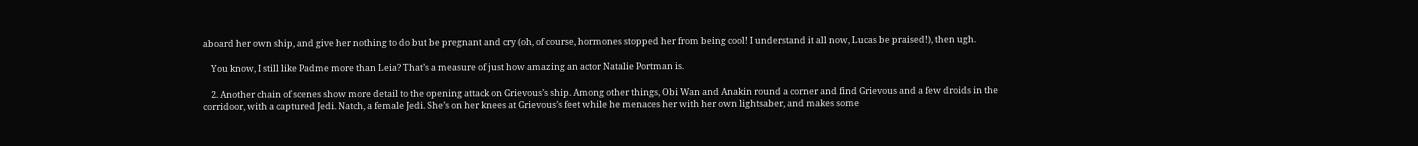aboard her own ship, and give her nothing to do but be pregnant and cry (oh, of course, hormones stopped her from being cool! I understand it all now, Lucas be praised!), then ugh.

    You know, I still like Padme more than Leia? That’s a measure of just how amazing an actor Natalie Portman is.

    2. Another chain of scenes show more detail to the opening attack on Grievous’s ship. Among other things, Obi Wan and Anakin round a corner and find Grievous and a few droids in the corridoor, with a captured Jedi. Natch, a female Jedi. She’s on her knees at Grievous’s feet while he menaces her with her own lightsaber, and makes some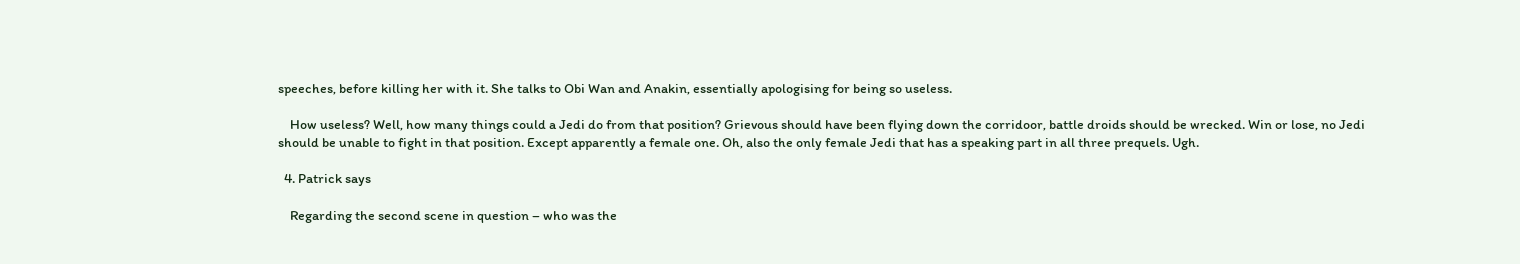speeches, before killing her with it. She talks to Obi Wan and Anakin, essentially apologising for being so useless.

    How useless? Well, how many things could a Jedi do from that position? Grievous should have been flying down the corridoor, battle droids should be wrecked. Win or lose, no Jedi should be unable to fight in that position. Except apparently a female one. Oh, also the only female Jedi that has a speaking part in all three prequels. Ugh.

  4. Patrick says

    Regarding the second scene in question – who was the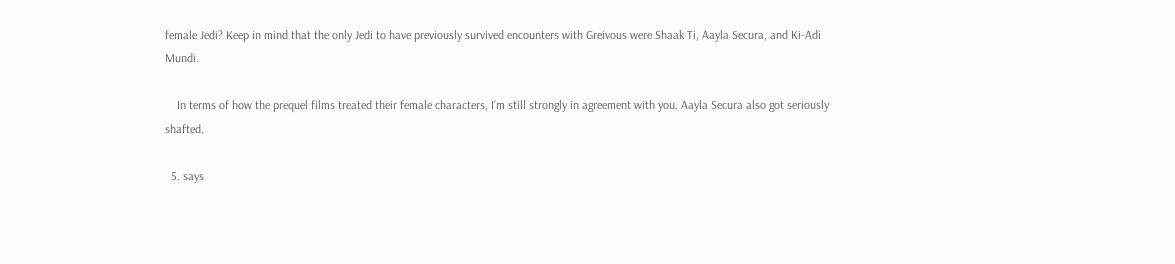female Jedi? Keep in mind that the only Jedi to have previously survived encounters with Greivous were Shaak Ti, Aayla Secura, and Ki-Adi Mundi.

    In terms of how the prequel films treated their female characters, I’m still strongly in agreement with you. Aayla Secura also got seriously shafted.

  5. says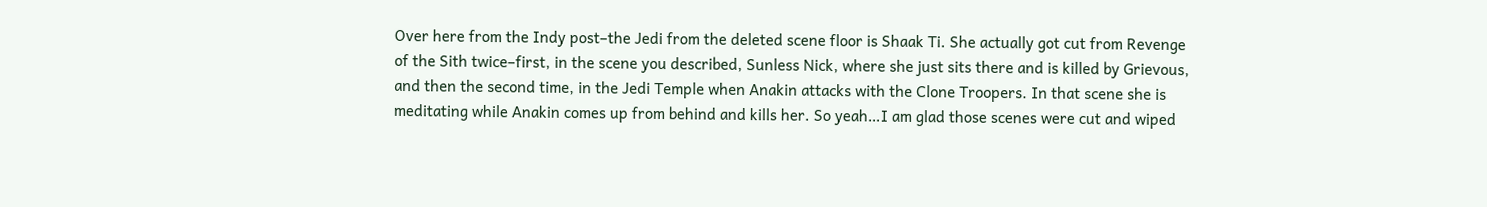Over here from the Indy post–the Jedi from the deleted scene floor is Shaak Ti. She actually got cut from Revenge of the Sith twice–first, in the scene you described, Sunless Nick, where she just sits there and is killed by Grievous, and then the second time, in the Jedi Temple when Anakin attacks with the Clone Troopers. In that scene she is meditating while Anakin comes up from behind and kills her. So yeah…I am glad those scenes were cut and wiped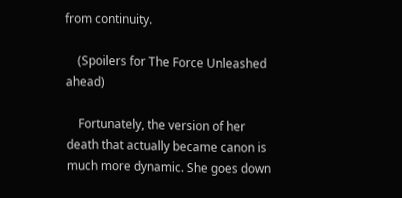from continuity.

    (Spoilers for The Force Unleashed ahead)

    Fortunately, the version of her death that actually became canon is much more dynamic. She goes down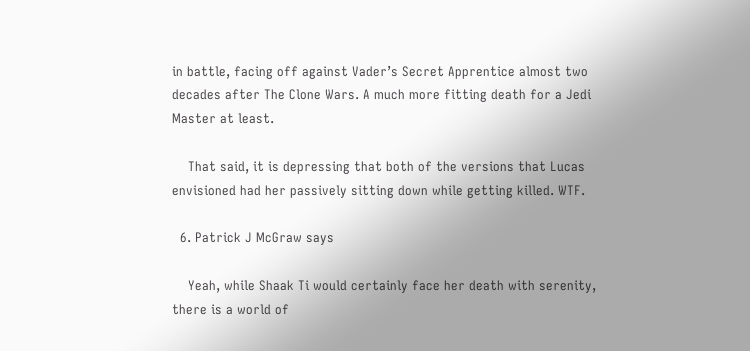in battle, facing off against Vader’s Secret Apprentice almost two decades after The Clone Wars. A much more fitting death for a Jedi Master at least.

    That said, it is depressing that both of the versions that Lucas envisioned had her passively sitting down while getting killed. WTF.

  6. Patrick J McGraw says

    Yeah, while Shaak Ti would certainly face her death with serenity, there is a world of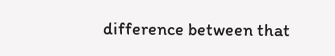difference between that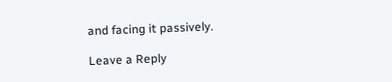and facing it passively.

Leave a Reply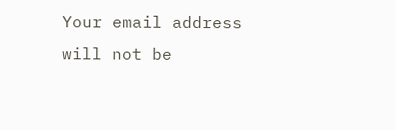Your email address will not be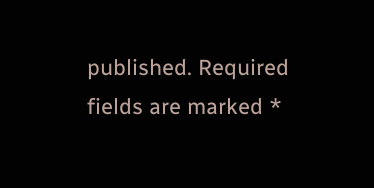published. Required fields are marked *